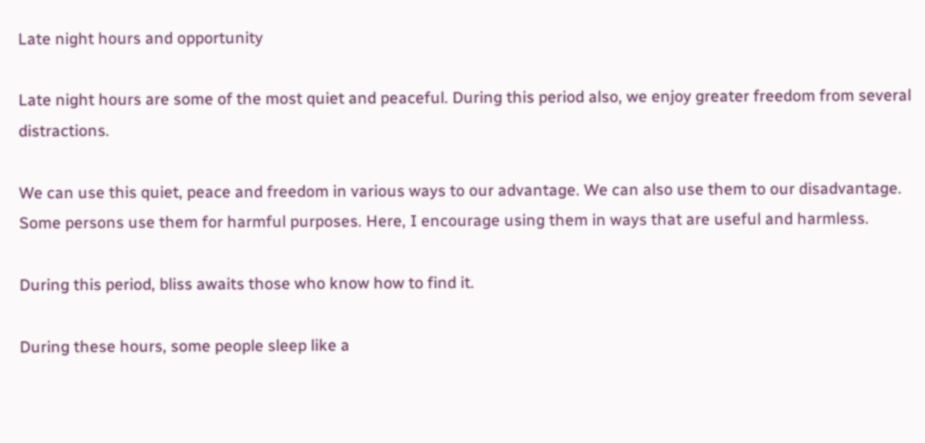Late night hours and opportunity

Late night hours are some of the most quiet and peaceful. During this period also, we enjoy greater freedom from several distractions.

We can use this quiet, peace and freedom in various ways to our advantage. We can also use them to our disadvantage. Some persons use them for harmful purposes. Here, I encourage using them in ways that are useful and harmless.

During this period, bliss awaits those who know how to find it.

During these hours, some people sleep like a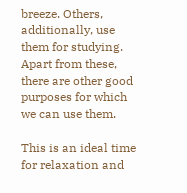breeze. Others, additionally, use them for studying. Apart from these, there are other good purposes for which we can use them.

This is an ideal time for relaxation and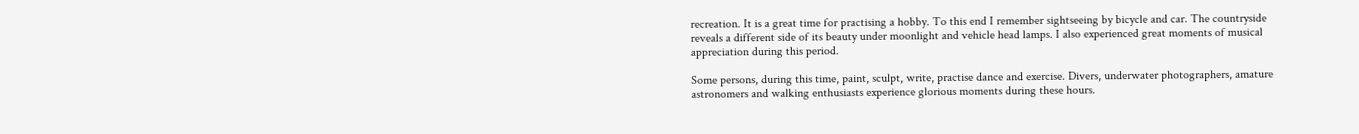recreation. It is a great time for practising a hobby. To this end I remember sightseeing by bicycle and car. The countryside reveals a different side of its beauty under moonlight and vehicle head lamps. I also experienced great moments of musical appreciation during this period.

Some persons, during this time, paint, sculpt, write, practise dance and exercise. Divers, underwater photographers, amature astronomers and walking enthusiasts experience glorious moments during these hours.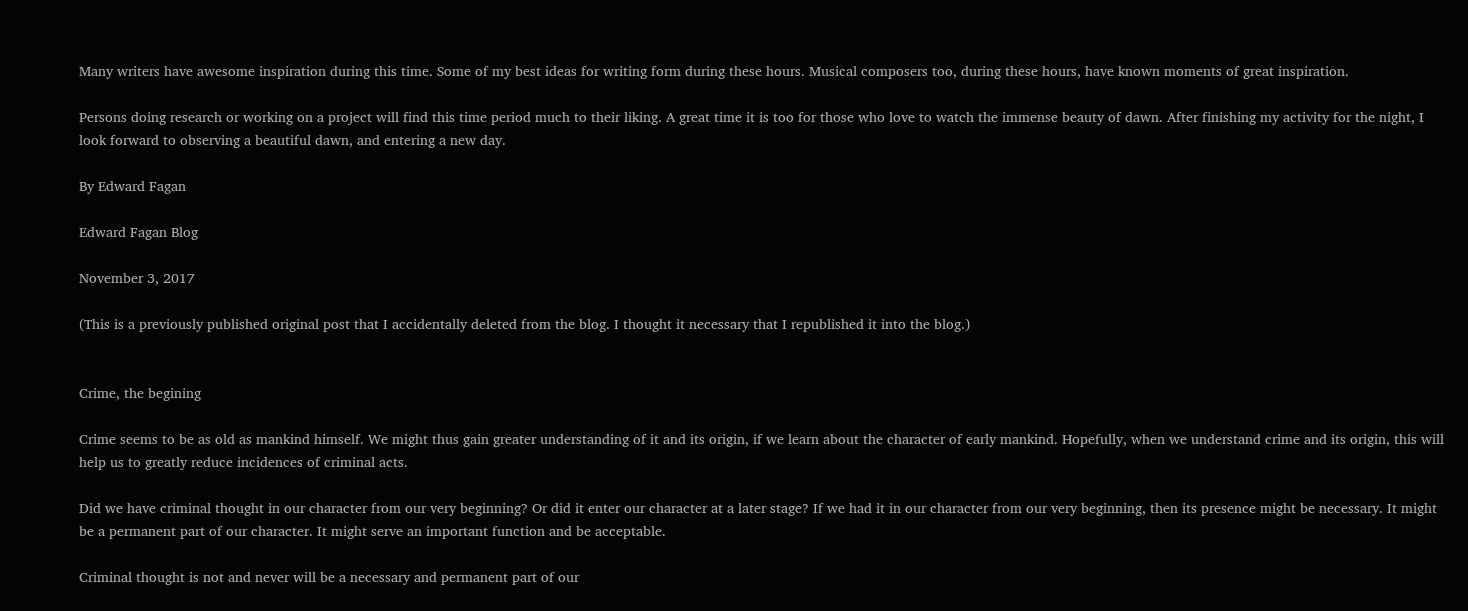Many writers have awesome inspiration during this time. Some of my best ideas for writing form during these hours. Musical composers too, during these hours, have known moments of great inspiration.

Persons doing research or working on a project will find this time period much to their liking. A great time it is too for those who love to watch the immense beauty of dawn. After finishing my activity for the night, I look forward to observing a beautiful dawn, and entering a new day.

By Edward Fagan

Edward Fagan Blog

November 3, 2017

(This is a previously published original post that I accidentally deleted from the blog. I thought it necessary that I republished it into the blog.)


Crime, the begining

Crime seems to be as old as mankind himself. We might thus gain greater understanding of it and its origin, if we learn about the character of early mankind. Hopefully, when we understand crime and its origin, this will help us to greatly reduce incidences of criminal acts.

Did we have criminal thought in our character from our very beginning? Or did it enter our character at a later stage? If we had it in our character from our very beginning, then its presence might be necessary. It might be a permanent part of our character. It might serve an important function and be acceptable.

Criminal thought is not and never will be a necessary and permanent part of our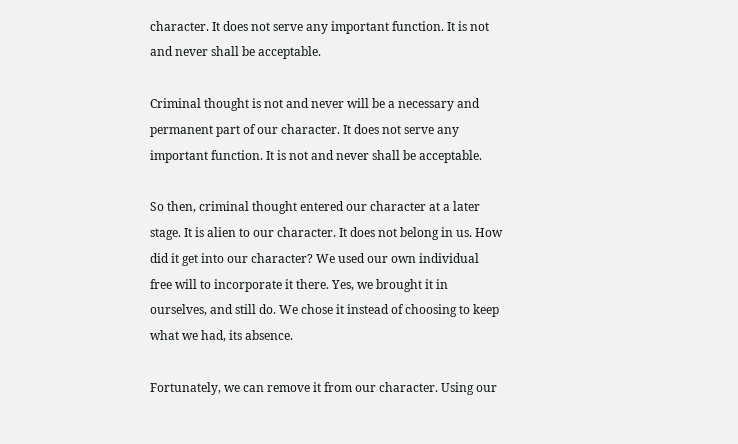character. It does not serve any important function. It is not and never shall be acceptable.

Criminal thought is not and never will be a necessary and permanent part of our character. It does not serve any important function. It is not and never shall be acceptable.

So then, criminal thought entered our character at a later stage. It is alien to our character. It does not belong in us. How did it get into our character? We used our own individual free will to incorporate it there. Yes, we brought it in ourselves, and still do. We chose it instead of choosing to keep what we had, its absence.

Fortunately, we can remove it from our character. Using our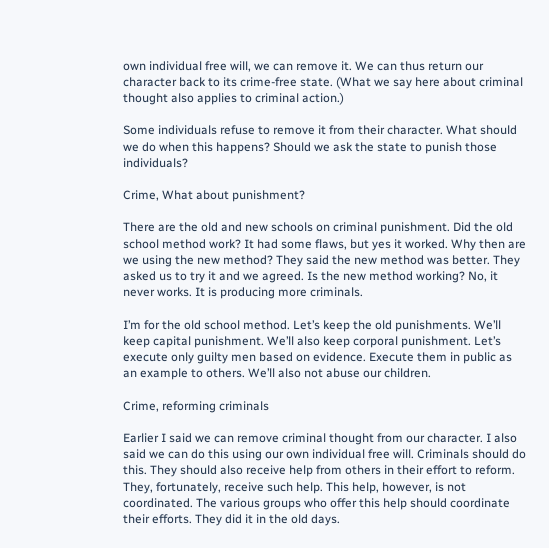own individual free will, we can remove it. We can thus return our character back to its crime-free state. (What we say here about criminal thought also applies to criminal action.)

Some individuals refuse to remove it from their character. What should we do when this happens? Should we ask the state to punish those individuals?

Crime, What about punishment?

There are the old and new schools on criminal punishment. Did the old school method work? It had some flaws, but yes it worked. Why then are we using the new method? They said the new method was better. They asked us to try it and we agreed. Is the new method working? No, it never works. It is producing more criminals.

I’m for the old school method. Let’s keep the old punishments. We’ll keep capital punishment. We’ll also keep corporal punishment. Let’s execute only guilty men based on evidence. Execute them in public as an example to others. We’ll also not abuse our children.

Crime, reforming criminals

Earlier I said we can remove criminal thought from our character. I also said we can do this using our own individual free will. Criminals should do this. They should also receive help from others in their effort to reform. They, fortunately, receive such help. This help, however, is not coordinated. The various groups who offer this help should coordinate their efforts. They did it in the old days.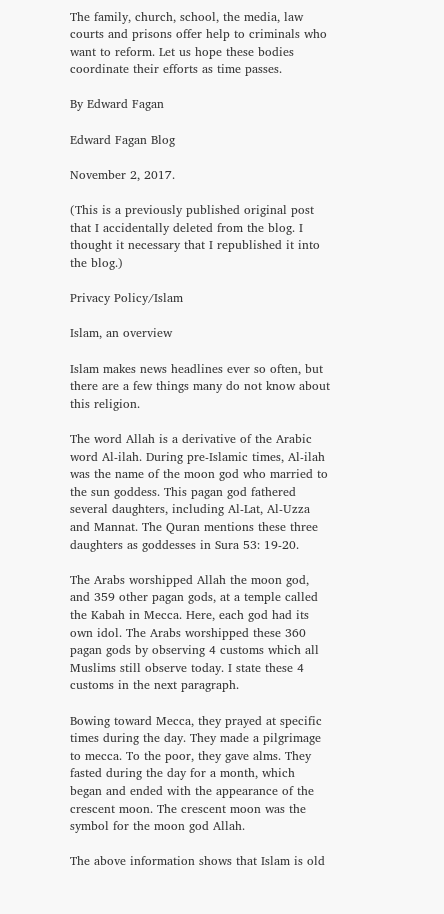The family, church, school, the media, law courts and prisons offer help to criminals who want to reform. Let us hope these bodies coordinate their efforts as time passes.

By Edward Fagan

Edward Fagan Blog

November 2, 2017.

(This is a previously published original post that I accidentally deleted from the blog. I thought it necessary that I republished it into the blog.)

Privacy Policy/Islam

Islam, an overview

Islam makes news headlines ever so often, but there are a few things many do not know about this religion.

The word Allah is a derivative of the Arabic word Al-ilah. During pre-Islamic times, Al-ilah was the name of the moon god who married to the sun goddess. This pagan god fathered several daughters, including Al-Lat, Al-Uzza and Mannat. The Quran mentions these three daughters as goddesses in Sura 53: 19-20.

The Arabs worshipped Allah the moon god, and 359 other pagan gods, at a temple called the Kabah in Mecca. Here, each god had its own idol. The Arabs worshipped these 360 pagan gods by observing 4 customs which all Muslims still observe today. I state these 4 customs in the next paragraph.

Bowing toward Mecca, they prayed at specific times during the day. They made a pilgrimage to mecca. To the poor, they gave alms. They fasted during the day for a month, which began and ended with the appearance of the crescent moon. The crescent moon was the symbol for the moon god Allah.

The above information shows that Islam is old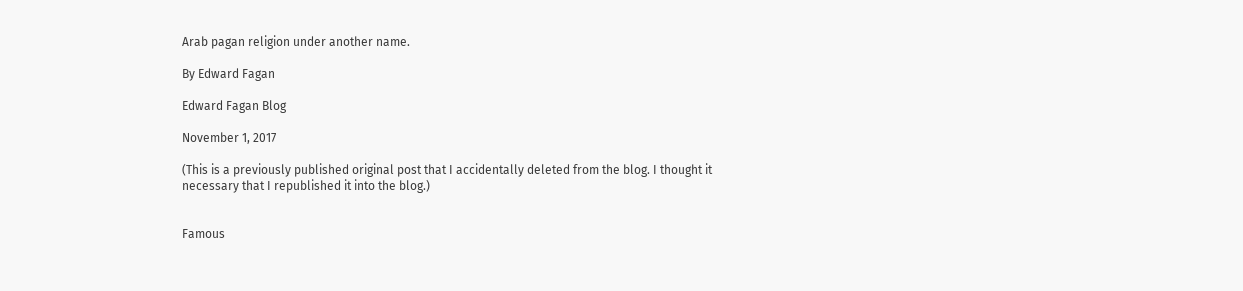Arab pagan religion under another name.

By Edward Fagan

Edward Fagan Blog

November 1, 2017

(This is a previously published original post that I accidentally deleted from the blog. I thought it necessary that I republished it into the blog.)


Famous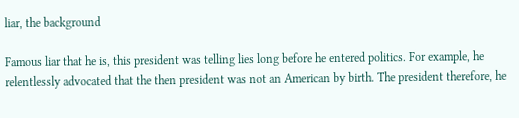liar, the background

Famous liar that he is, this president was telling lies long before he entered politics. For example, he relentlessly advocated that the then president was not an American by birth. The president therefore, he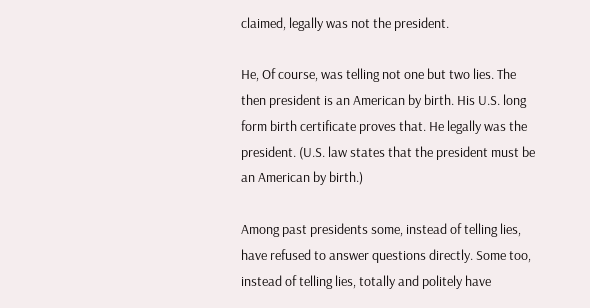claimed, legally was not the president.

He, Of course, was telling not one but two lies. The then president is an American by birth. His U.S. long form birth certificate proves that. He legally was the president. (U.S. law states that the president must be an American by birth.)

Among past presidents some, instead of telling lies, have refused to answer questions directly. Some too, instead of telling lies, totally and politely have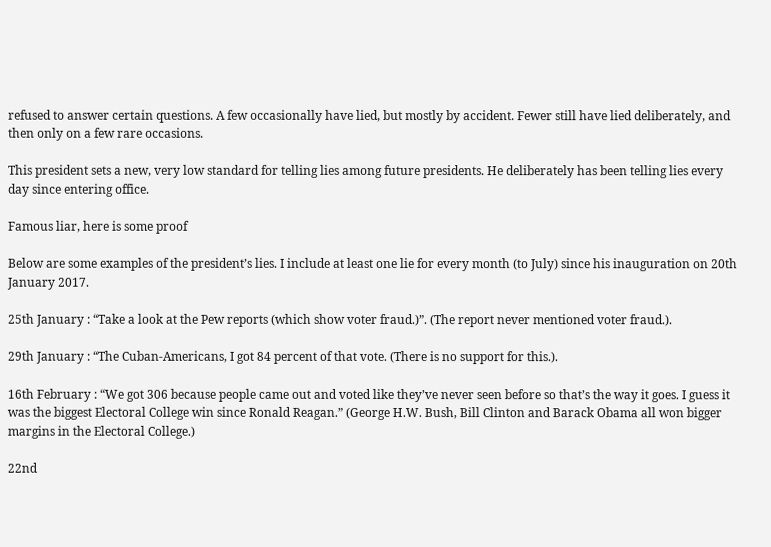refused to answer certain questions. A few occasionally have lied, but mostly by accident. Fewer still have lied deliberately, and then only on a few rare occasions.

This president sets a new, very low standard for telling lies among future presidents. He deliberately has been telling lies every day since entering office.

Famous liar, here is some proof

Below are some examples of the president’s lies. I include at least one lie for every month (to July) since his inauguration on 20th January 2017.

25th January : “Take a look at the Pew reports (which show voter fraud.)”. (The report never mentioned voter fraud.).

29th January : “The Cuban-Americans, I got 84 percent of that vote. (There is no support for this.).

16th February : “We got 306 because people came out and voted like they’ve never seen before so that’s the way it goes. I guess it was the biggest Electoral College win since Ronald Reagan.” (George H.W. Bush, Bill Clinton and Barack Obama all won bigger margins in the Electoral College.)

22nd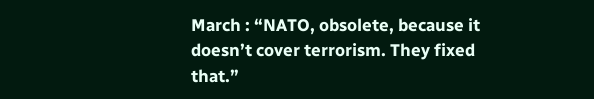March : “NATO, obsolete, because it doesn’t cover terrorism. They fixed that.”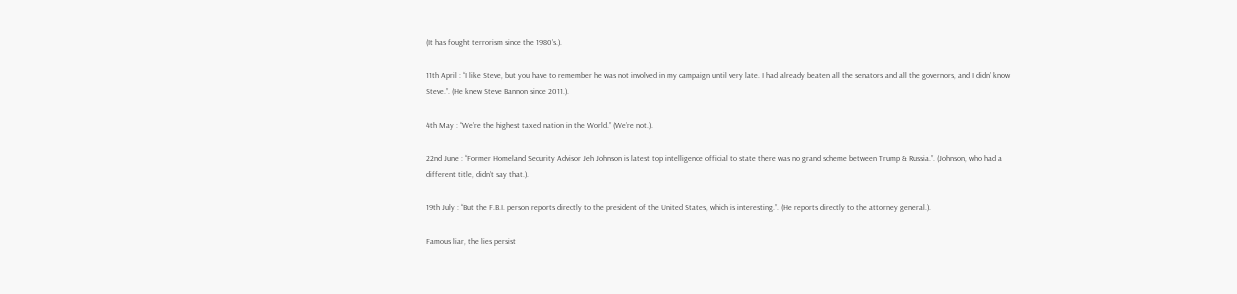(It has fought terrorism since the 1980’s.).

11th April : “I like Steve, but you have to remember he was not involved in my campaign until very late. I had already beaten all the senators and all the governors, and I didn’ know Steve.”. (He knew Steve Bannon since 2011.).

4th May : “We’re the highest taxed nation in the World.” (We’re not.).

22nd June : “Former Homeland Security Advisor Jeh Johnson is latest top intelligence official to state there was no grand scheme between Trump & Russia.”. (Johnson, who had a different title, didn’t say that.).

19th July : “But the F.B.I. person reports directly to the president of the United States, which is interesting.”. (He reports directly to the attorney general.).

Famous liar, the lies persist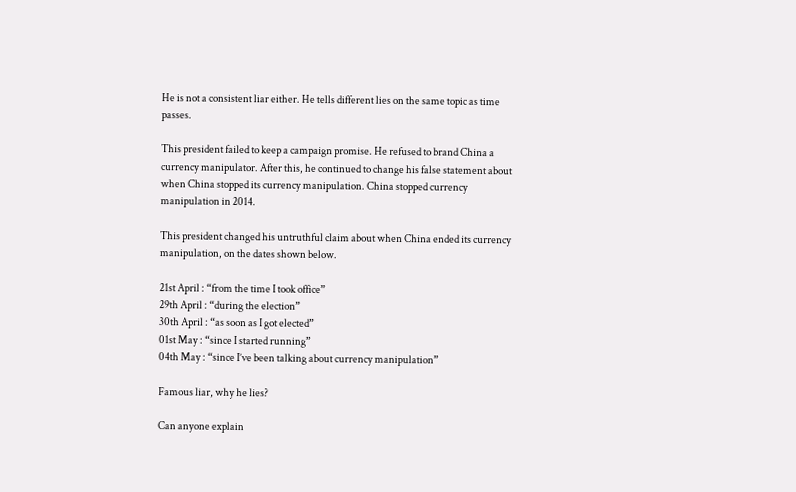He is not a consistent liar either. He tells different lies on the same topic as time passes.

This president failed to keep a campaign promise. He refused to brand China a currency manipulator. After this, he continued to change his false statement about when China stopped its currency manipulation. China stopped currency manipulation in 2014.

This president changed his untruthful claim about when China ended its currency manipulation, on the dates shown below.

21st April : “from the time I took office”
29th April : “during the election”
30th April : “as soon as I got elected”
01st May : “since I started running”
04th May : “since I’ve been talking about currency manipulation”

Famous liar, why he lies?

Can anyone explain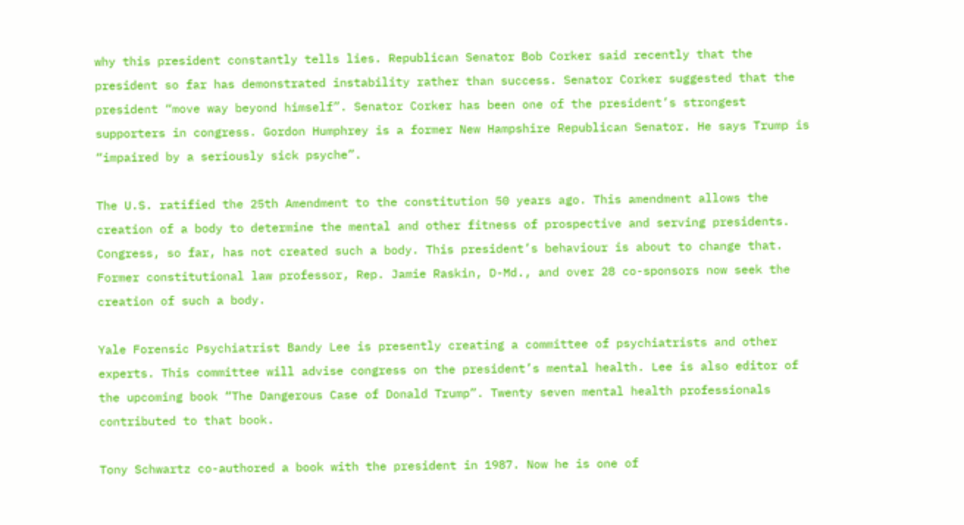why this president constantly tells lies. Republican Senator Bob Corker said recently that the president so far has demonstrated instability rather than success. Senator Corker suggested that the president “move way beyond himself”. Senator Corker has been one of the president’s strongest supporters in congress. Gordon Humphrey is a former New Hampshire Republican Senator. He says Trump is “impaired by a seriously sick psyche”.

The U.S. ratified the 25th Amendment to the constitution 50 years ago. This amendment allows the creation of a body to determine the mental and other fitness of prospective and serving presidents. Congress, so far, has not created such a body. This president’s behaviour is about to change that. Former constitutional law professor, Rep. Jamie Raskin, D-Md., and over 28 co-sponsors now seek the creation of such a body.

Yale Forensic Psychiatrist Bandy Lee is presently creating a committee of psychiatrists and other experts. This committee will advise congress on the president’s mental health. Lee is also editor of the upcoming book “The Dangerous Case of Donald Trump”. Twenty seven mental health professionals contributed to that book.

Tony Schwartz co-authored a book with the president in 1987. Now he is one of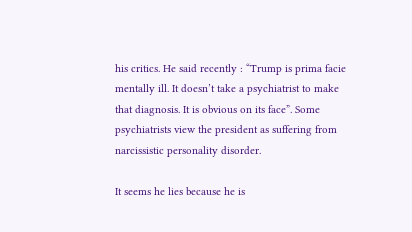his critics. He said recently : “Trump is prima facie mentally ill. It doesn’t take a psychiatrist to make that diagnosis. It is obvious on its face”. Some psychiatrists view the president as suffering from narcissistic personality disorder.

It seems he lies because he is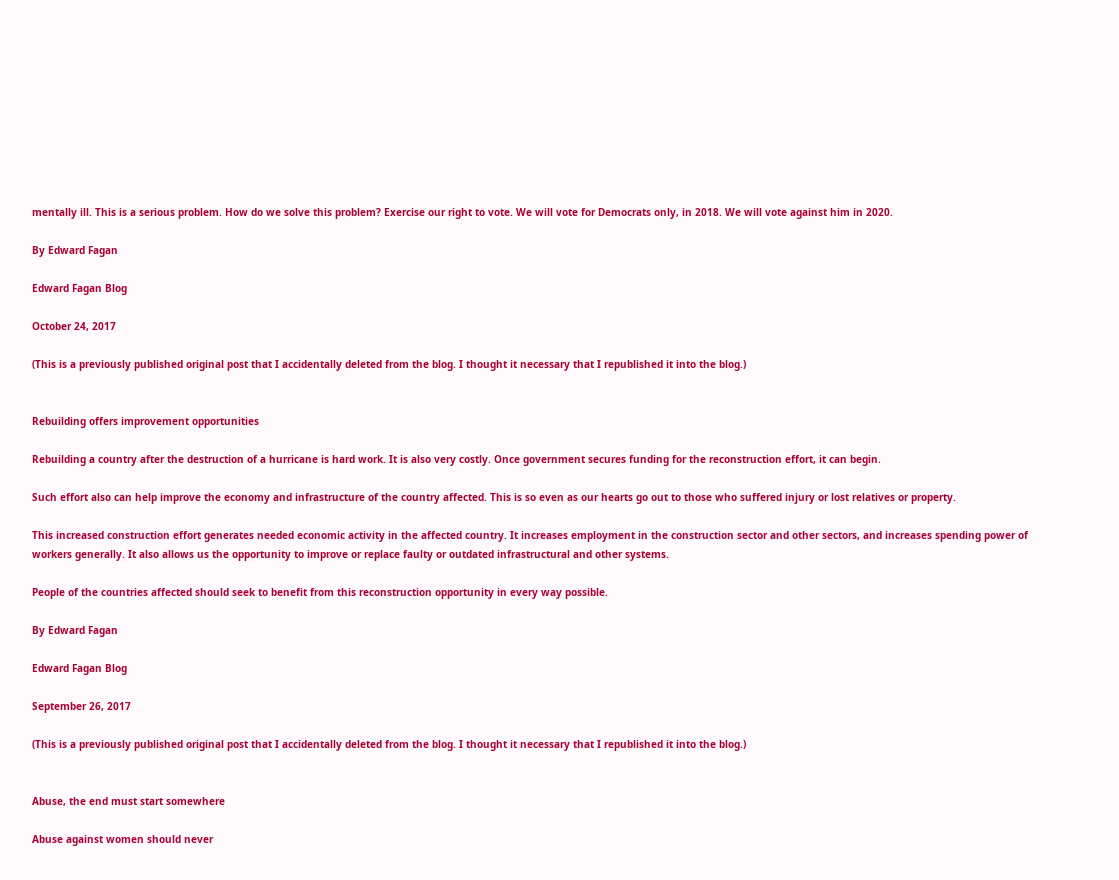mentally ill. This is a serious problem. How do we solve this problem? Exercise our right to vote. We will vote for Democrats only, in 2018. We will vote against him in 2020.

By Edward Fagan

Edward Fagan Blog

October 24, 2017

(This is a previously published original post that I accidentally deleted from the blog. I thought it necessary that I republished it into the blog.)


Rebuilding offers improvement opportunities

Rebuilding a country after the destruction of a hurricane is hard work. It is also very costly. Once government secures funding for the reconstruction effort, it can begin.

Such effort also can help improve the economy and infrastructure of the country affected. This is so even as our hearts go out to those who suffered injury or lost relatives or property.

This increased construction effort generates needed economic activity in the affected country. It increases employment in the construction sector and other sectors, and increases spending power of workers generally. It also allows us the opportunity to improve or replace faulty or outdated infrastructural and other systems.

People of the countries affected should seek to benefit from this reconstruction opportunity in every way possible.

By Edward Fagan

Edward Fagan Blog

September 26, 2017

(This is a previously published original post that I accidentally deleted from the blog. I thought it necessary that I republished it into the blog.)


Abuse, the end must start somewhere

Abuse against women should never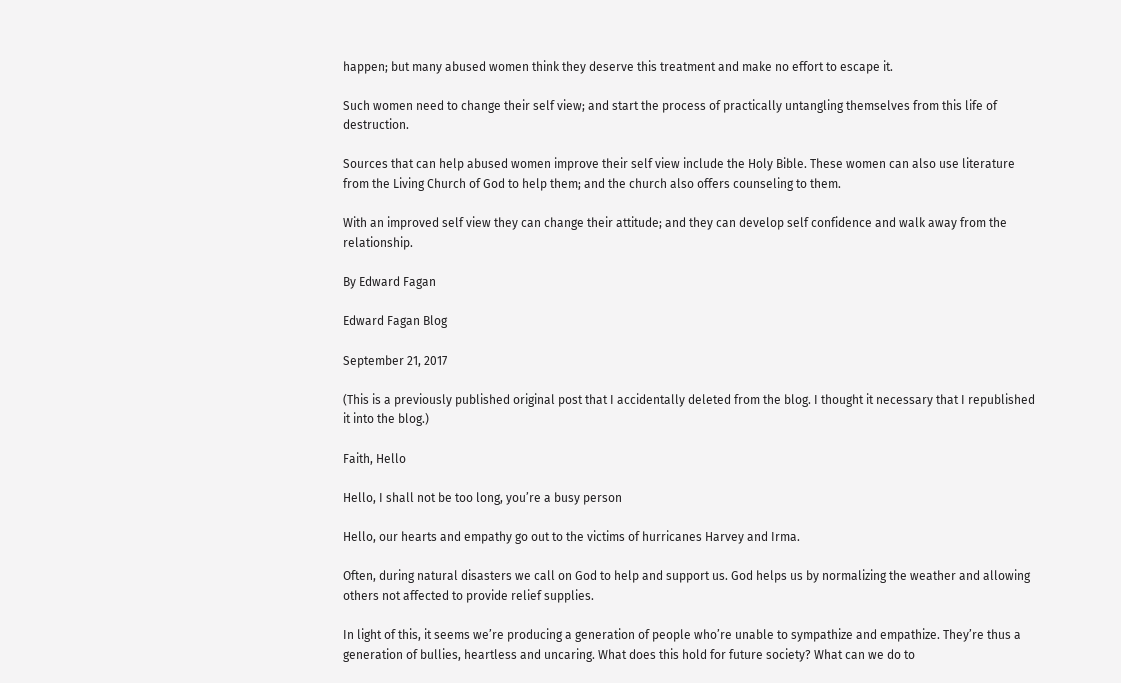happen; but many abused women think they deserve this treatment and make no effort to escape it.

Such women need to change their self view; and start the process of practically untangling themselves from this life of destruction.

Sources that can help abused women improve their self view include the Holy Bible. These women can also use literature from the Living Church of God to help them; and the church also offers counseling to them.

With an improved self view they can change their attitude; and they can develop self confidence and walk away from the relationship.

By Edward Fagan

Edward Fagan Blog

September 21, 2017

(This is a previously published original post that I accidentally deleted from the blog. I thought it necessary that I republished it into the blog.)

Faith, Hello

Hello, I shall not be too long, you’re a busy person

Hello, our hearts and empathy go out to the victims of hurricanes Harvey and Irma.

Often, during natural disasters we call on God to help and support us. God helps us by normalizing the weather and allowing others not affected to provide relief supplies.

In light of this, it seems we’re producing a generation of people who’re unable to sympathize and empathize. They’re thus a generation of bullies, heartless and uncaring. What does this hold for future society? What can we do to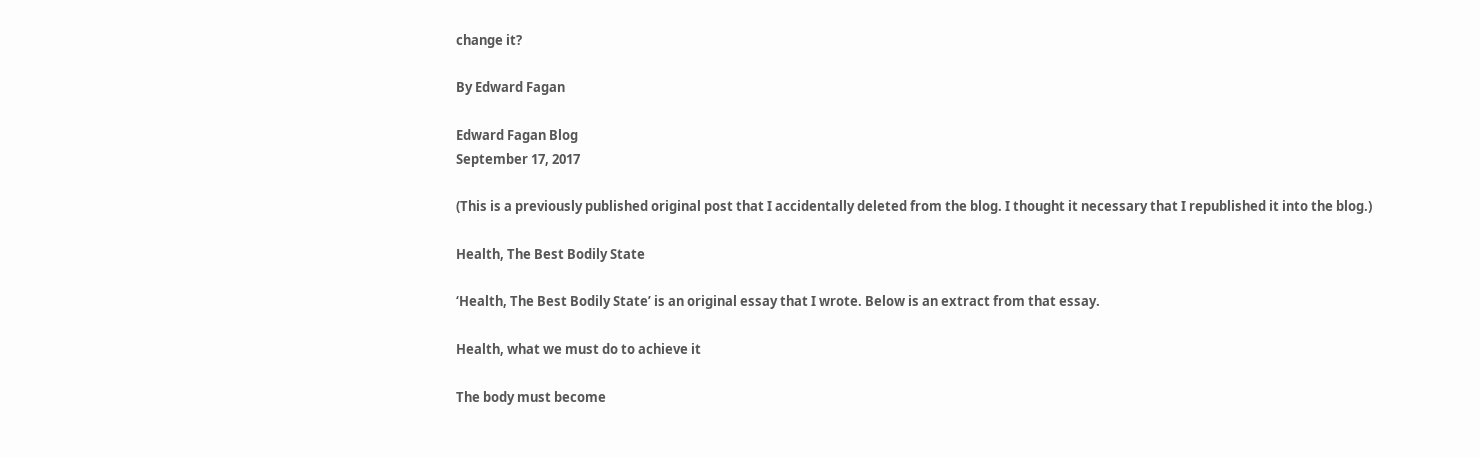change it?

By Edward Fagan

Edward Fagan Blog
September 17, 2017

(This is a previously published original post that I accidentally deleted from the blog. I thought it necessary that I republished it into the blog.)

Health, The Best Bodily State

‘Health, The Best Bodily State’ is an original essay that I wrote. Below is an extract from that essay.

Health, what we must do to achieve it

The body must become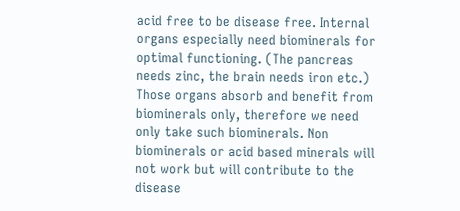acid free to be disease free. Internal organs especially need biominerals for optimal functioning. (The pancreas needs zinc, the brain needs iron etc.) Those organs absorb and benefit from biominerals only, therefore we need only take such biominerals. Non biominerals or acid based minerals will not work but will contribute to the disease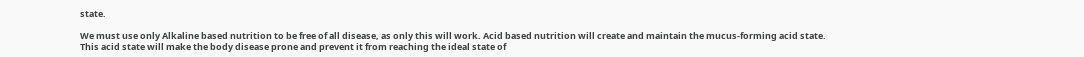state.

We must use only Alkaline based nutrition to be free of all disease, as only this will work. Acid based nutrition will create and maintain the mucus-forming acid state. This acid state will make the body disease prone and prevent it from reaching the ideal state of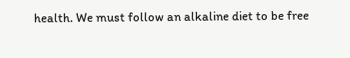health. We must follow an alkaline diet to be free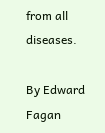from all diseases.

By Edward Fagan